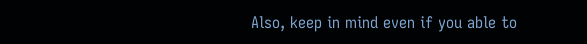Also, keep in mind even if you able to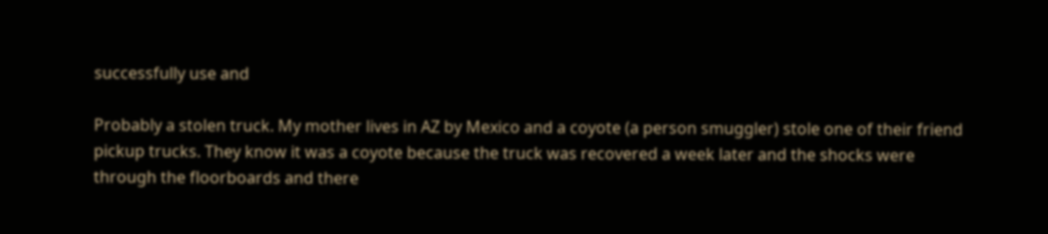successfully use and

Probably a stolen truck. My mother lives in AZ by Mexico and a coyote (a person smuggler) stole one of their friend pickup trucks. They know it was a coyote because the truck was recovered a week later and the shocks were through the floorboards and there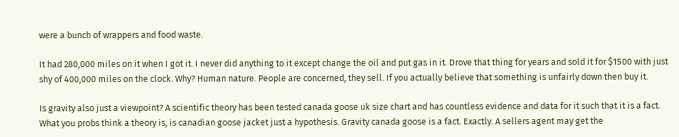were a bunch of wrappers and food waste.

It had 280,000 miles on it when I got it. I never did anything to it except change the oil and put gas in it. Drove that thing for years and sold it for $1500 with just shy of 400,000 miles on the clock. Why? Human nature. People are concerned, they sell. If you actually believe that something is unfairly down then buy it.

Is gravity also just a viewpoint? A scientific theory has been tested canada goose uk size chart and has countless evidence and data for it such that it is a fact. What you probs think a theory is, is canadian goose jacket just a hypothesis. Gravity canada goose is a fact. Exactly. A sellers agent may get the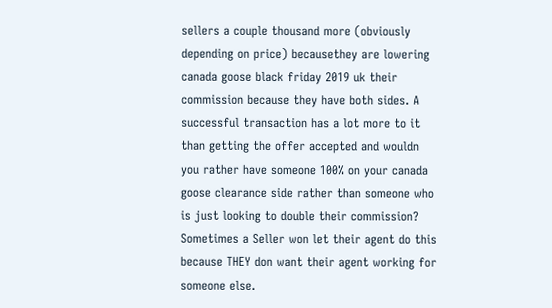sellers a couple thousand more (obviously depending on price) becausethey are lowering canada goose black friday 2019 uk their commission because they have both sides. A successful transaction has a lot more to it than getting the offer accepted and wouldn you rather have someone 100% on your canada goose clearance side rather than someone who is just looking to double their commission? Sometimes a Seller won let their agent do this because THEY don want their agent working for someone else.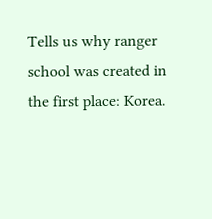Tells us why ranger school was created in the first place: Korea.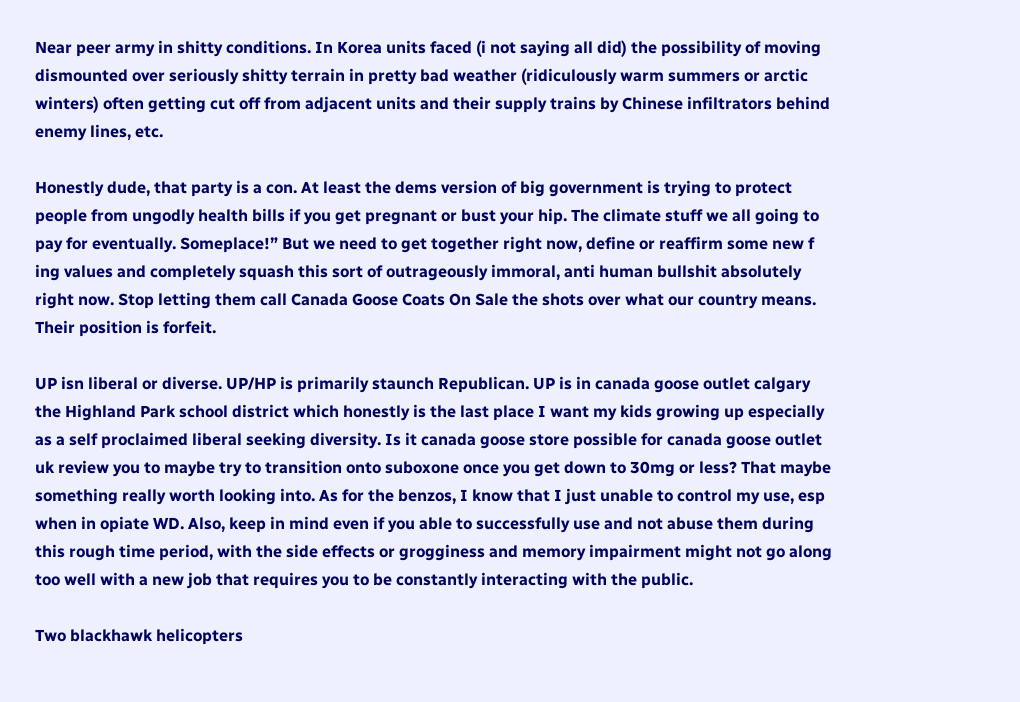Near peer army in shitty conditions. In Korea units faced (i not saying all did) the possibility of moving dismounted over seriously shitty terrain in pretty bad weather (ridiculously warm summers or arctic winters) often getting cut off from adjacent units and their supply trains by Chinese infiltrators behind enemy lines, etc.

Honestly dude, that party is a con. At least the dems version of big government is trying to protect people from ungodly health bills if you get pregnant or bust your hip. The climate stuff we all going to pay for eventually. Someplace!” But we need to get together right now, define or reaffirm some new f ing values and completely squash this sort of outrageously immoral, anti human bullshit absolutely right now. Stop letting them call Canada Goose Coats On Sale the shots over what our country means. Their position is forfeit.

UP isn liberal or diverse. UP/HP is primarily staunch Republican. UP is in canada goose outlet calgary the Highland Park school district which honestly is the last place I want my kids growing up especially as a self proclaimed liberal seeking diversity. Is it canada goose store possible for canada goose outlet uk review you to maybe try to transition onto suboxone once you get down to 30mg or less? That maybe something really worth looking into. As for the benzos, I know that I just unable to control my use, esp when in opiate WD. Also, keep in mind even if you able to successfully use and not abuse them during this rough time period, with the side effects or grogginess and memory impairment might not go along too well with a new job that requires you to be constantly interacting with the public.

Two blackhawk helicopters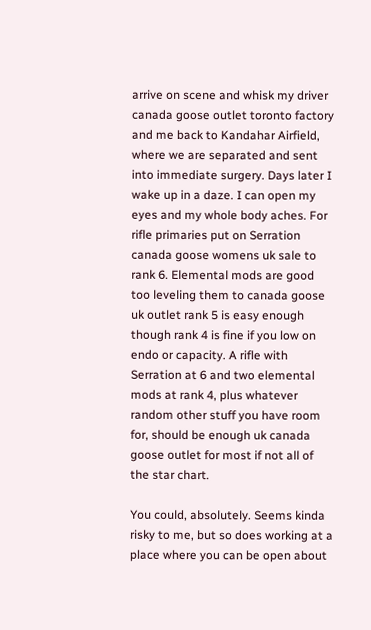arrive on scene and whisk my driver canada goose outlet toronto factory and me back to Kandahar Airfield, where we are separated and sent into immediate surgery. Days later I wake up in a daze. I can open my eyes and my whole body aches. For rifle primaries put on Serration canada goose womens uk sale to rank 6. Elemental mods are good too leveling them to canada goose uk outlet rank 5 is easy enough though rank 4 is fine if you low on endo or capacity. A rifle with Serration at 6 and two elemental mods at rank 4, plus whatever random other stuff you have room for, should be enough uk canada goose outlet for most if not all of the star chart.

You could, absolutely. Seems kinda risky to me, but so does working at a place where you can be open about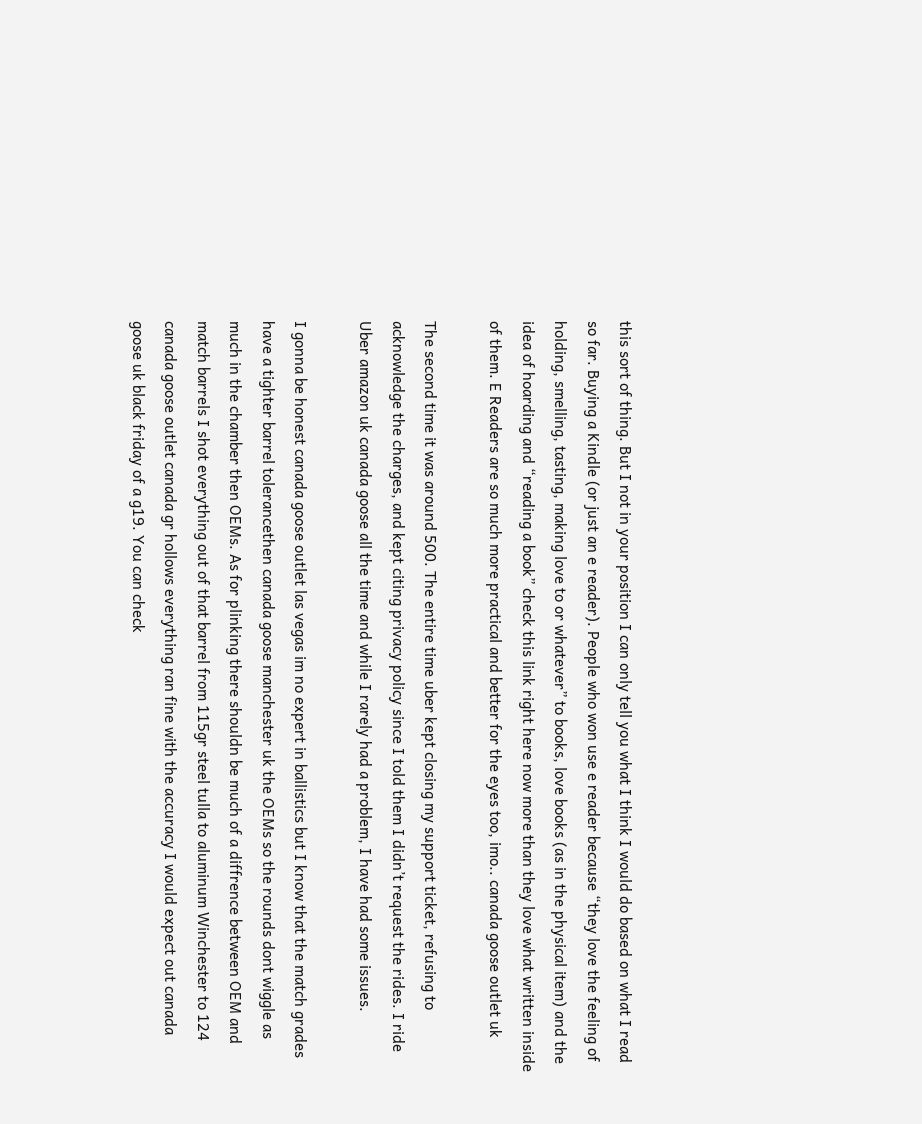this sort of thing. But I not in your position I can only tell you what I think I would do based on what I read so far. Buying a Kindle (or just an e reader). People who won use e reader because “they love the feeling of holding, smelling, tasting, making love to or whatever” to books, love books (as in the physical item) and the idea of hoarding and “reading a book” check this link right here now more than they love what written inside of them. E Readers are so much more practical and better for the eyes too, imo.. canada goose outlet uk

The second time it was around 500. The entire time uber kept closing my support ticket, refusing to acknowledge the charges, and kept citing privacy policy since I told them I didn’t request the rides. I ride Uber amazon uk canada goose all the time and while I rarely had a problem, I have had some issues.

I gonna be honest canada goose outlet las vegas im no expert in ballistics but I know that the match grades have a tighter barrel tolerancethen canada goose manchester uk the OEMs so the rounds dont wiggle as much in the chamber then OEMs. As for plinking there shouldn be much of a diffrence between OEM and match barrels I shot everything out of that barrel from 115gr steel tulla to aluminum Winchester to 124 canada goose outlet canada gr hollows everything ran fine with the accuracy I would expect out canada goose uk black friday of a g19. You can check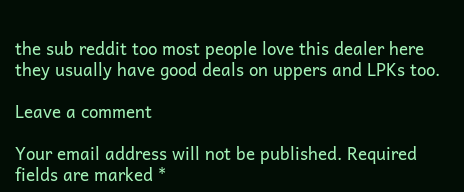the sub reddit too most people love this dealer here they usually have good deals on uppers and LPKs too.

Leave a comment

Your email address will not be published. Required fields are marked *